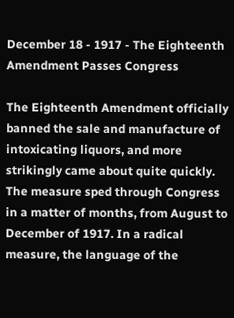December 18 - 1917 - The Eighteenth Amendment Passes Congress

The Eighteenth Amendment officially banned the sale and manufacture of intoxicating liquors, and more strikingly came about quite quickly. The measure sped through Congress in a matter of months, from August to December of 1917. In a radical measure, the language of the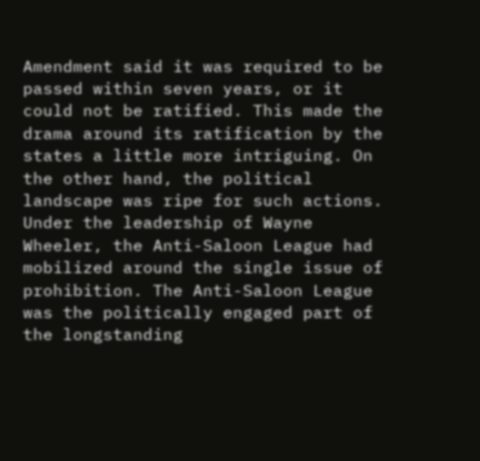Amendment said it was required to be passed within seven years, or it could not be ratified. This made the drama around its ratification by the states a little more intriguing. On the other hand, the political landscape was ripe for such actions. Under the leadership of Wayne Wheeler, the Anti-Saloon League had mobilized around the single issue of prohibition. The Anti-Saloon League was the politically engaged part of the longstanding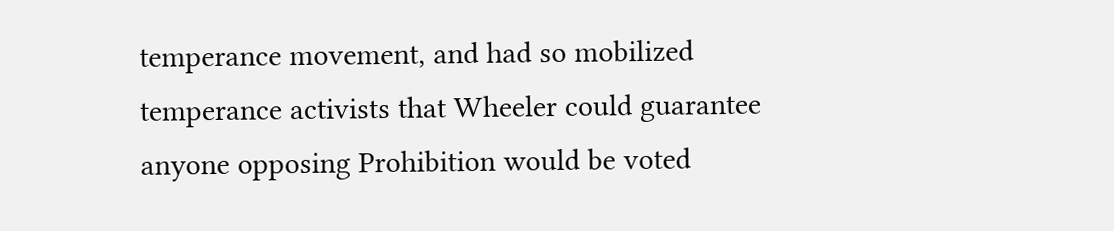temperance movement, and had so mobilized temperance activists that Wheeler could guarantee anyone opposing Prohibition would be voted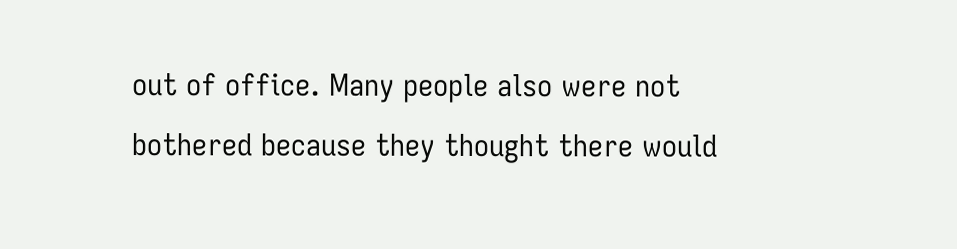out of office. Many people also were not bothered because they thought there would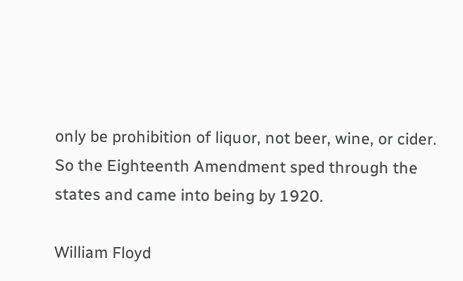only be prohibition of liquor, not beer, wine, or cider. So the Eighteenth Amendment sped through the states and came into being by 1920.

William Floyd